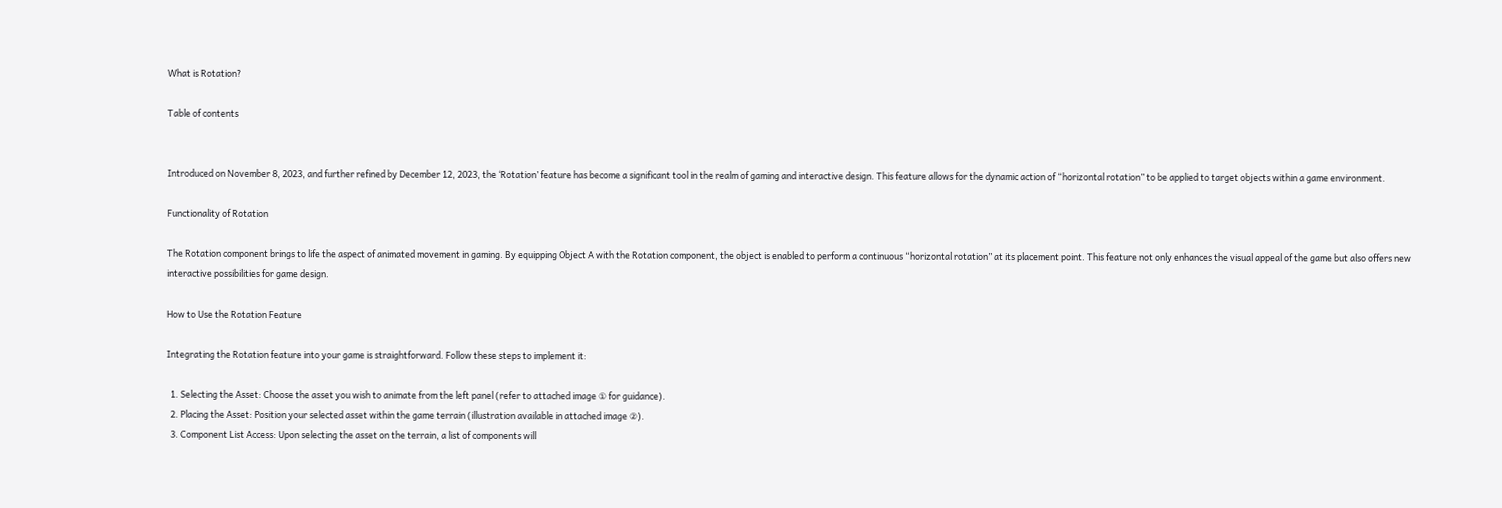What is Rotation?

Table of contents


Introduced on November 8, 2023, and further refined by December 12, 2023, the ‘Rotation’ feature has become a significant tool in the realm of gaming and interactive design. This feature allows for the dynamic action of “horizontal rotation” to be applied to target objects within a game environment.

Functionality of Rotation

The Rotation component brings to life the aspect of animated movement in gaming. By equipping Object A with the Rotation component, the object is enabled to perform a continuous “horizontal rotation” at its placement point. This feature not only enhances the visual appeal of the game but also offers new interactive possibilities for game design.

How to Use the Rotation Feature

Integrating the Rotation feature into your game is straightforward. Follow these steps to implement it:

  1. Selecting the Asset: Choose the asset you wish to animate from the left panel (refer to attached image ① for guidance).
  2. Placing the Asset: Position your selected asset within the game terrain (illustration available in attached image ②).
  3. Component List Access: Upon selecting the asset on the terrain, a list of components will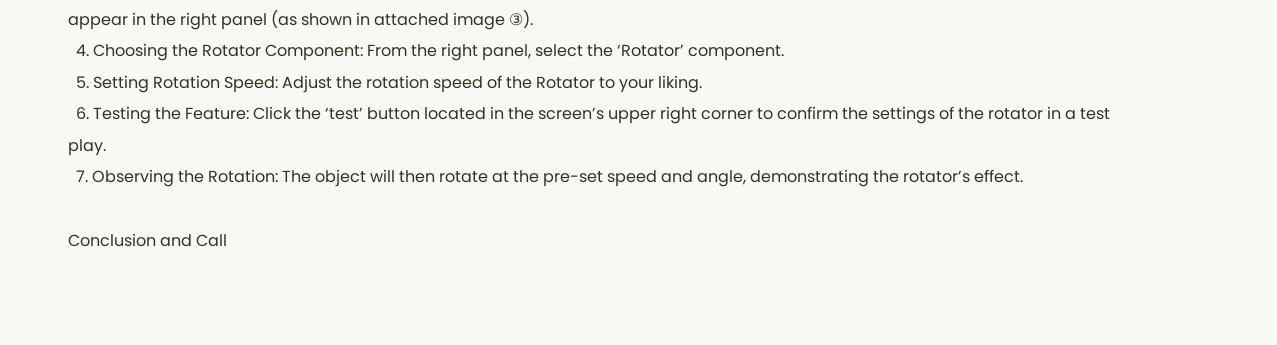appear in the right panel (as shown in attached image ③).
  4. Choosing the Rotator Component: From the right panel, select the ‘Rotator’ component.
  5. Setting Rotation Speed: Adjust the rotation speed of the Rotator to your liking.
  6. Testing the Feature: Click the ‘test’ button located in the screen’s upper right corner to confirm the settings of the rotator in a test play.
  7. Observing the Rotation: The object will then rotate at the pre-set speed and angle, demonstrating the rotator’s effect.

Conclusion and Call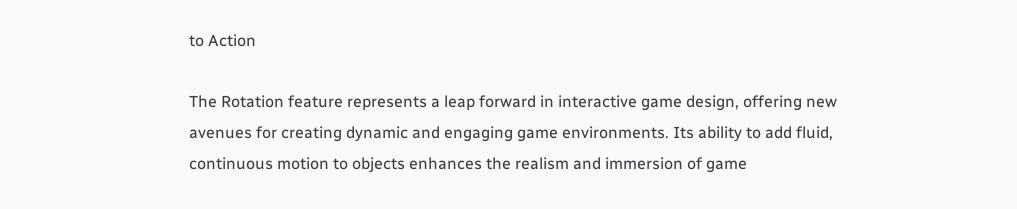to Action

The Rotation feature represents a leap forward in interactive game design, offering new avenues for creating dynamic and engaging game environments. Its ability to add fluid, continuous motion to objects enhances the realism and immersion of game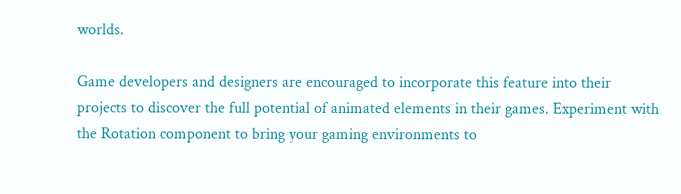worlds.

Game developers and designers are encouraged to incorporate this feature into their projects to discover the full potential of animated elements in their games. Experiment with the Rotation component to bring your gaming environments to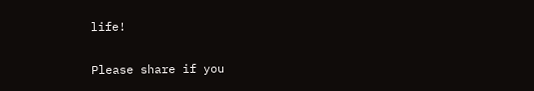life!

Please share if you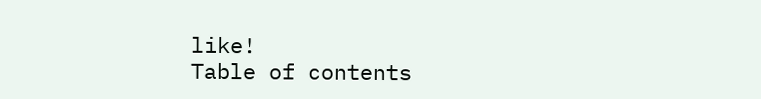like!
Table of contents